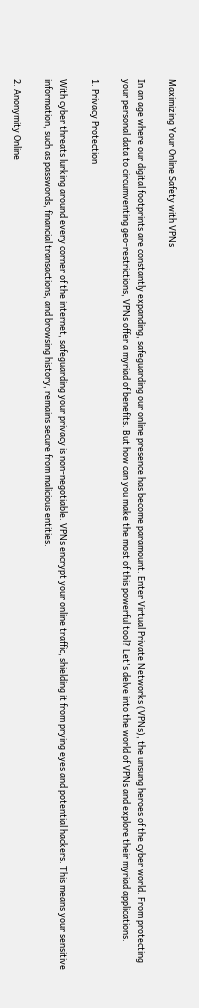Maximizing Your Online Safety with VPNs

In an age where our digital footprints are constantly expanding, safeguarding our online presence has become paramount. Enter Virtual Private Networks (VPNs), the unsung heroes of the cyber world. From protecting your personal data to circumventing geo-restrictions, VPNs offer a myriad of benefits. But how can you make the most of this powerful tool? Let's delve into the world of VPNs and explore their myriad applications.

1. Privacy Protection

With cyber threats lurking around every corner of the internet, safeguarding your privacy is non-negotiable. VPNs encrypt your online traffic, shielding it from prying eyes and potential hackers. This means your sensitive information, such as passwords, financial transactions, and browsing history, remains secure from malicious entities.

2. Anonymity Online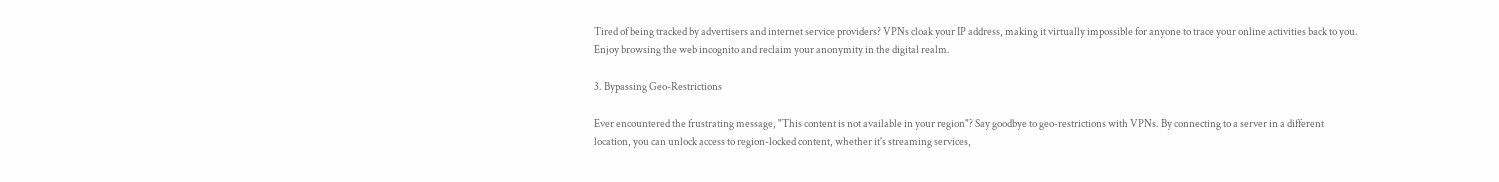Tired of being tracked by advertisers and internet service providers? VPNs cloak your IP address, making it virtually impossible for anyone to trace your online activities back to you. Enjoy browsing the web incognito and reclaim your anonymity in the digital realm.

3. Bypassing Geo-Restrictions

Ever encountered the frustrating message, "This content is not available in your region"? Say goodbye to geo-restrictions with VPNs. By connecting to a server in a different location, you can unlock access to region-locked content, whether it's streaming services,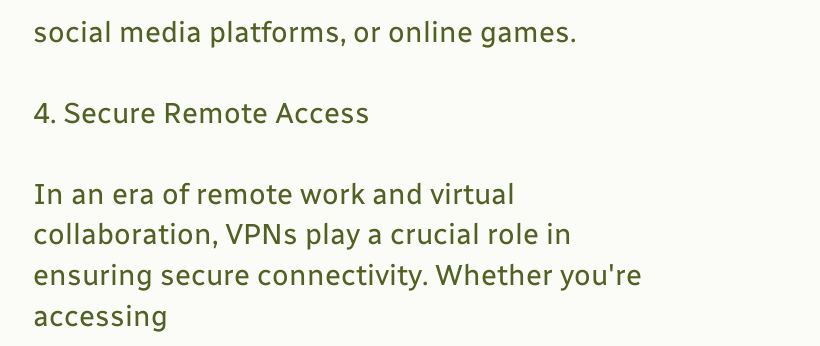social media platforms, or online games.

4. Secure Remote Access

In an era of remote work and virtual collaboration, VPNs play a crucial role in ensuring secure connectivity. Whether you're accessing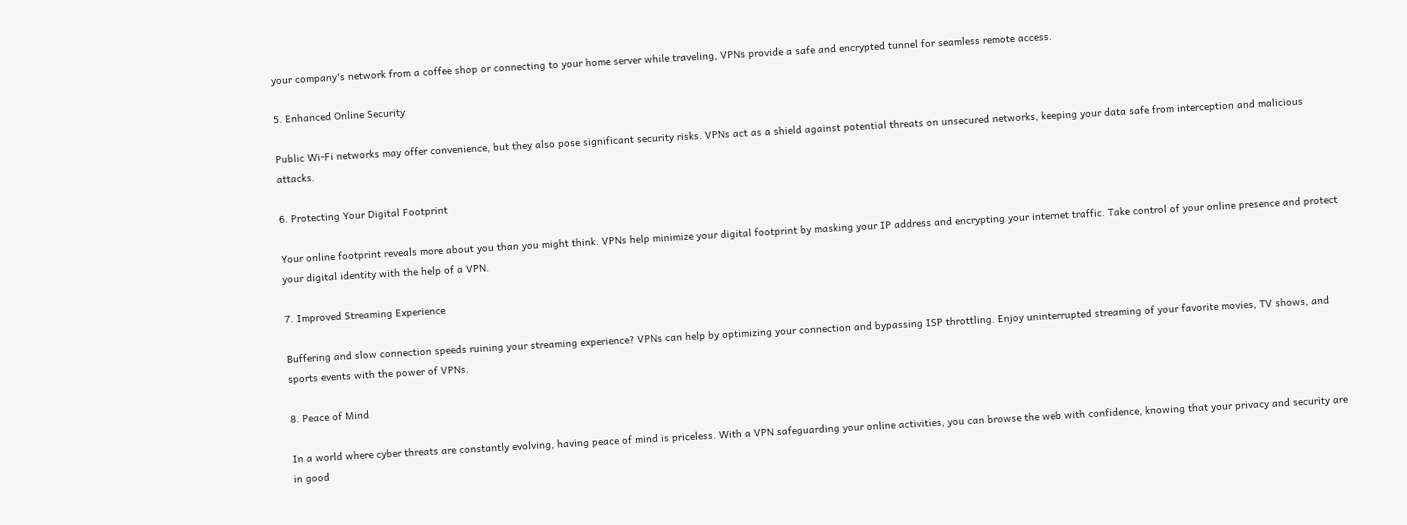your company's network from a coffee shop or connecting to your home server while traveling, VPNs provide a safe and encrypted tunnel for seamless remote access.

5. Enhanced Online Security

Public Wi-Fi networks may offer convenience, but they also pose significant security risks. VPNs act as a shield against potential threats on unsecured networks, keeping your data safe from interception and malicious attacks.

6. Protecting Your Digital Footprint

Your online footprint reveals more about you than you might think. VPNs help minimize your digital footprint by masking your IP address and encrypting your internet traffic. Take control of your online presence and protect your digital identity with the help of a VPN.

7. Improved Streaming Experience

Buffering and slow connection speeds ruining your streaming experience? VPNs can help by optimizing your connection and bypassing ISP throttling. Enjoy uninterrupted streaming of your favorite movies, TV shows, and sports events with the power of VPNs.

8. Peace of Mind

In a world where cyber threats are constantly evolving, having peace of mind is priceless. With a VPN safeguarding your online activities, you can browse the web with confidence, knowing that your privacy and security are in good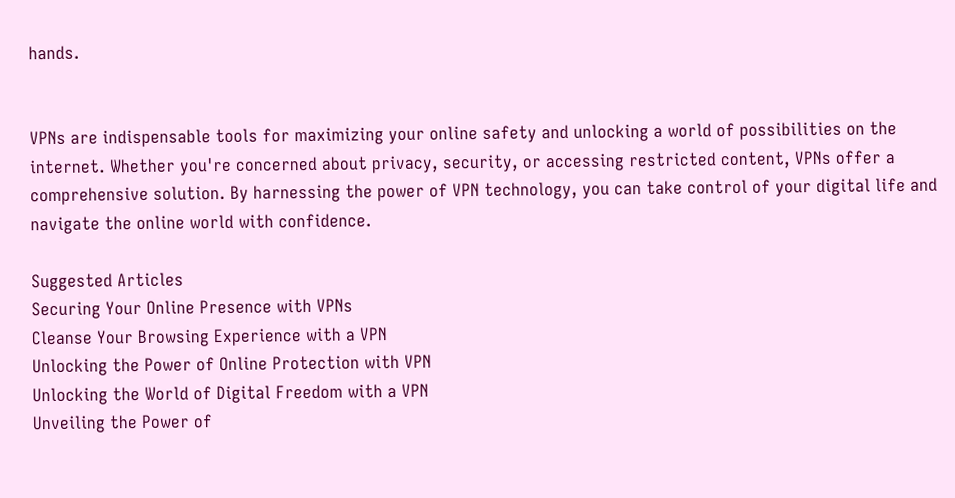hands.


VPNs are indispensable tools for maximizing your online safety and unlocking a world of possibilities on the internet. Whether you're concerned about privacy, security, or accessing restricted content, VPNs offer a comprehensive solution. By harnessing the power of VPN technology, you can take control of your digital life and navigate the online world with confidence.

Suggested Articles
Securing Your Online Presence with VPNs
Cleanse Your Browsing Experience with a VPN
Unlocking the Power of Online Protection with VPN
Unlocking the World of Digital Freedom with a VPN
Unveiling the Power of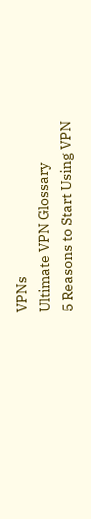VPNs
Ultimate VPN Glossary
5 Reasons to Start Using VPN